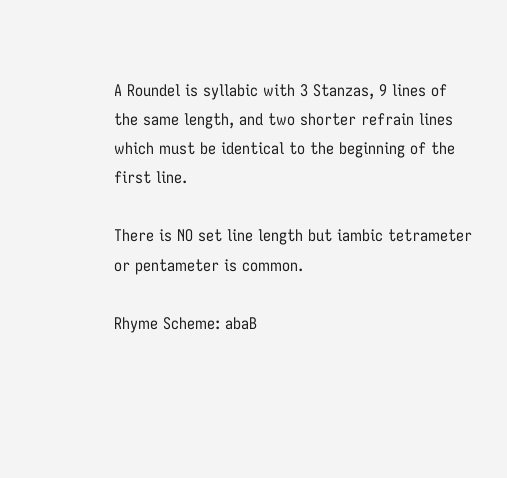A Roundel is syllabic with 3 Stanzas, 9 lines of the same length, and two shorter refrain lines which must be identical to the beginning of the first line.

There is NO set line length but iambic tetrameter or pentameter is common.

Rhyme Scheme: abaB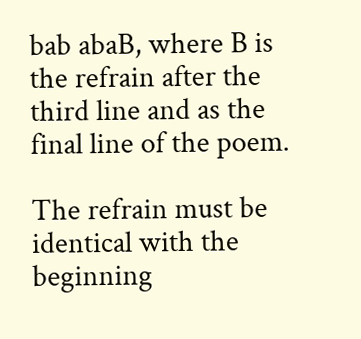bab abaB, where B is the refrain after the third line and as the final line of the poem.

The refrain must be identical with the beginning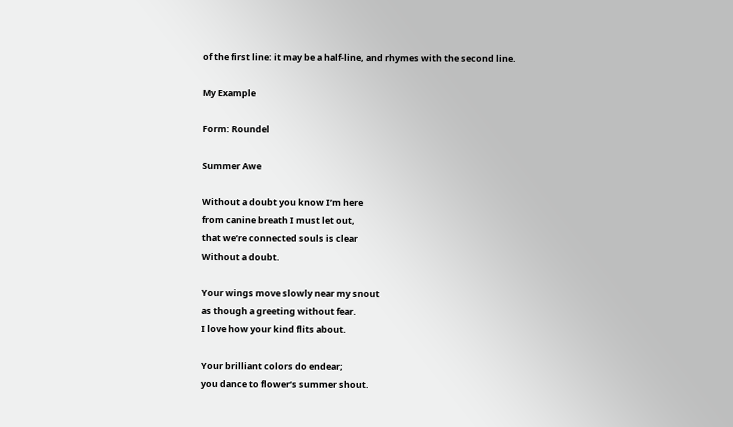of the first line: it may be a half-line, and rhymes with the second line.

My Example

Form: Roundel

Summer Awe

Without a doubt you know I’m here
from canine breath I must let out,
that we’re connected souls is clear
Without a doubt.

Your wings move slowly near my snout
as though a greeting without fear.
I love how your kind flits about.

Your brilliant colors do endear;
you dance to flower’s summer shout.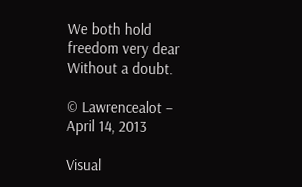We both hold freedom very dear
Without a doubt.

© Lawrencealot – April 14, 2013

Visual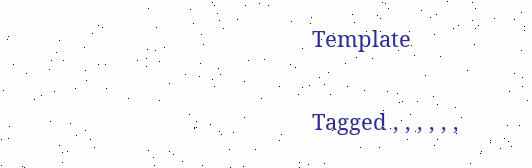Template

Tagged , , , , , ,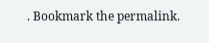. Bookmark the permalink.